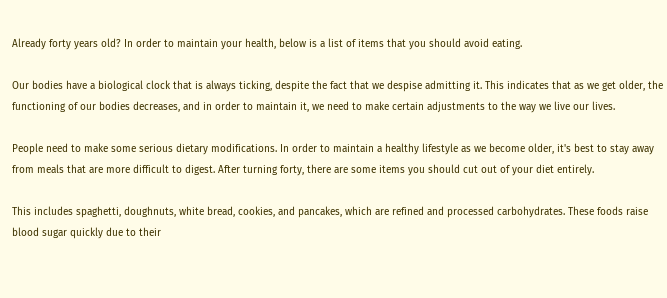Already forty years old? In order to maintain your health, below is a list of items that you should avoid eating.

Our bodies have a biological clock that is always ticking, despite the fact that we despise admitting it. This indicates that as we get older, the functioning of our bodies decreases, and in order to maintain it, we need to make certain adjustments to the way we live our lives.

People need to make some serious dietary modifications. In order to maintain a healthy lifestyle as we become older, it's best to stay away from meals that are more difficult to digest. After turning forty, there are some items you should cut out of your diet entirely.

This includes spaghetti, doughnuts, white bread, cookies, and pancakes, which are refined and processed carbohydrates. These foods raise blood sugar quickly due to their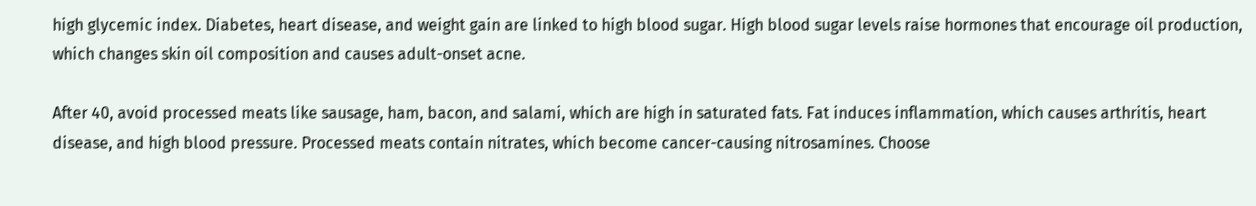high glycemic index. Diabetes, heart disease, and weight gain are linked to high blood sugar. High blood sugar levels raise hormones that encourage oil production, which changes skin oil composition and causes adult-onset acne.

After 40, avoid processed meats like sausage, ham, bacon, and salami, which are high in saturated fats. Fat induces inflammation, which causes arthritis, heart disease, and high blood pressure. Processed meats contain nitrates, which become cancer-causing nitrosamines. Choose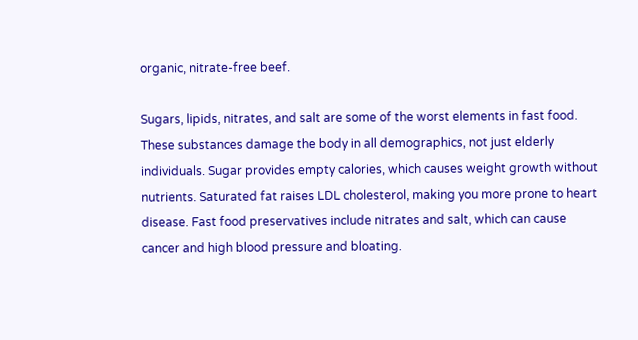organic, nitrate-free beef.

Sugars, lipids, nitrates, and salt are some of the worst elements in fast food. These substances damage the body in all demographics, not just elderly individuals. Sugar provides empty calories, which causes weight growth without nutrients. Saturated fat raises LDL cholesterol, making you more prone to heart disease. Fast food preservatives include nitrates and salt, which can cause cancer and high blood pressure and bloating.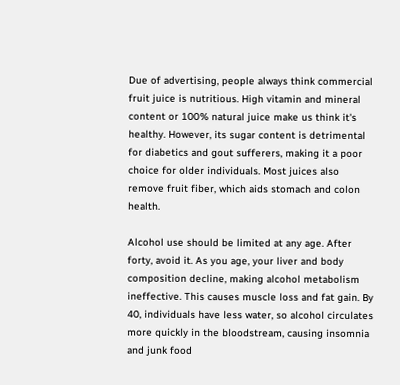Due of advertising, people always think commercial fruit juice is nutritious. High vitamin and mineral content or 100% natural juice make us think it's healthy. However, its sugar content is detrimental for diabetics and gout sufferers, making it a poor choice for older individuals. Most juices also remove fruit fiber, which aids stomach and colon health.

Alcohol use should be limited at any age. After forty, avoid it. As you age, your liver and body composition decline, making alcohol metabolism ineffective. This causes muscle loss and fat gain. By 40, individuals have less water, so alcohol circulates more quickly in the bloodstream, causing insomnia and junk food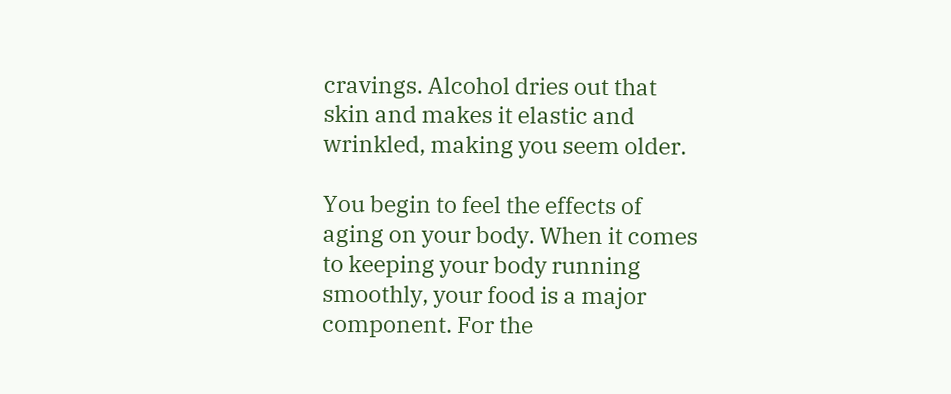cravings. Alcohol dries out that skin and makes it elastic and wrinkled, making you seem older.

You begin to feel the effects of aging on your body. When it comes to keeping your body running smoothly, your food is a major component. For the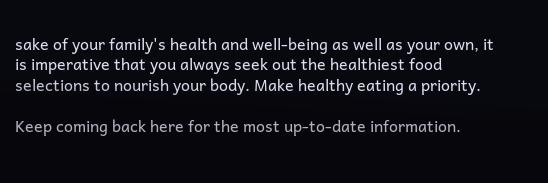sake of your family's health and well-being as well as your own, it is imperative that you always seek out the healthiest food selections to nourish your body. Make healthy eating a priority.

Keep coming back here for the most up-to-date information.